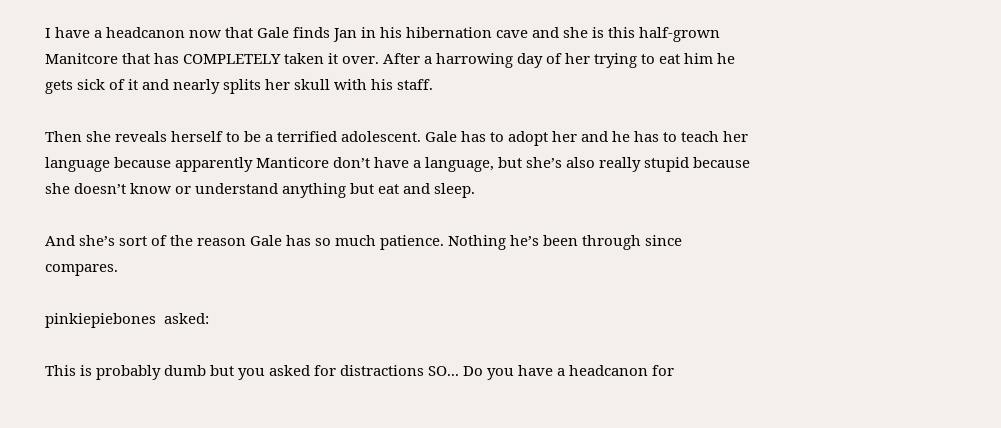I have a headcanon now that Gale finds Jan in his hibernation cave and she is this half-grown Manitcore that has COMPLETELY taken it over. After a harrowing day of her trying to eat him he gets sick of it and nearly splits her skull with his staff.

Then she reveals herself to be a terrified adolescent. Gale has to adopt her and he has to teach her language because apparently Manticore don’t have a language, but she’s also really stupid because she doesn’t know or understand anything but eat and sleep.

And she’s sort of the reason Gale has so much patience. Nothing he’s been through since compares.

pinkiepiebones  asked:

This is probably dumb but you asked for distractions SO... Do you have a headcanon for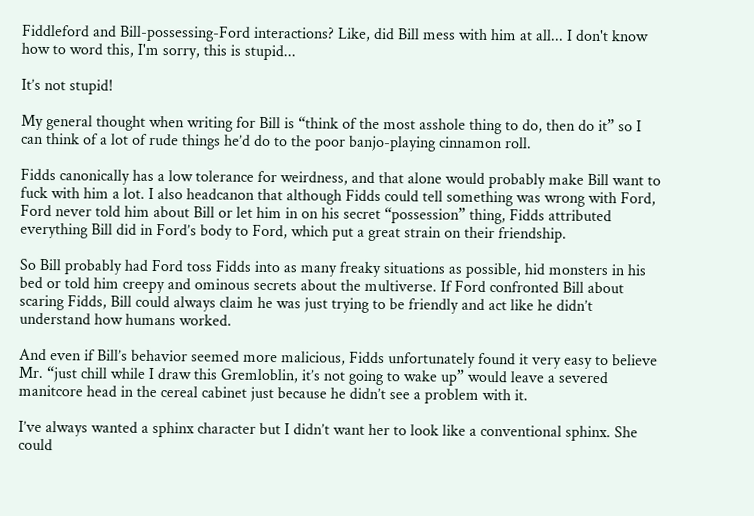Fiddleford and Bill-possessing-Ford interactions? Like, did Bill mess with him at all... I don't know how to word this, I'm sorry, this is stupid...

It’s not stupid!

My general thought when writing for Bill is “think of the most asshole thing to do, then do it” so I can think of a lot of rude things he’d do to the poor banjo-playing cinnamon roll.

Fidds canonically has a low tolerance for weirdness, and that alone would probably make Bill want to fuck with him a lot. I also headcanon that although Fidds could tell something was wrong with Ford, Ford never told him about Bill or let him in on his secret “possession” thing, Fidds attributed everything Bill did in Ford’s body to Ford, which put a great strain on their friendship.

So Bill probably had Ford toss Fidds into as many freaky situations as possible, hid monsters in his bed or told him creepy and ominous secrets about the multiverse. If Ford confronted Bill about scaring Fidds, Bill could always claim he was just trying to be friendly and act like he didn’t understand how humans worked.

And even if Bill’s behavior seemed more malicious, Fidds unfortunately found it very easy to believe Mr. “just chill while I draw this Gremloblin, it’s not going to wake up” would leave a severed manitcore head in the cereal cabinet just because he didn’t see a problem with it.

I’ve always wanted a sphinx character but I didn’t want her to look like a conventional sphinx. She could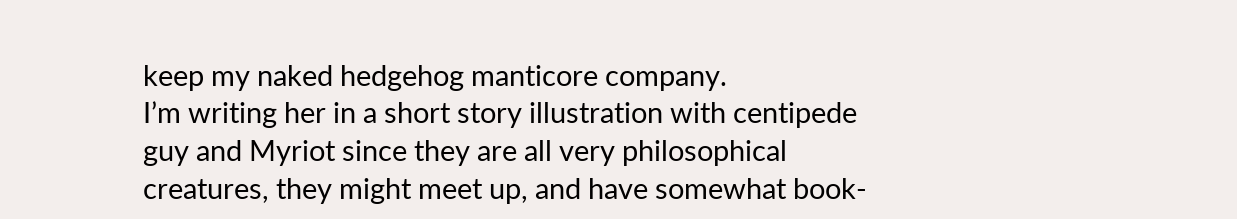keep my naked hedgehog manticore company.
I’m writing her in a short story illustration with centipede guy and Myriot since they are all very philosophical creatures, they might meet up, and have somewhat book-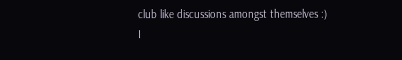club like discussions amongst themselves :) I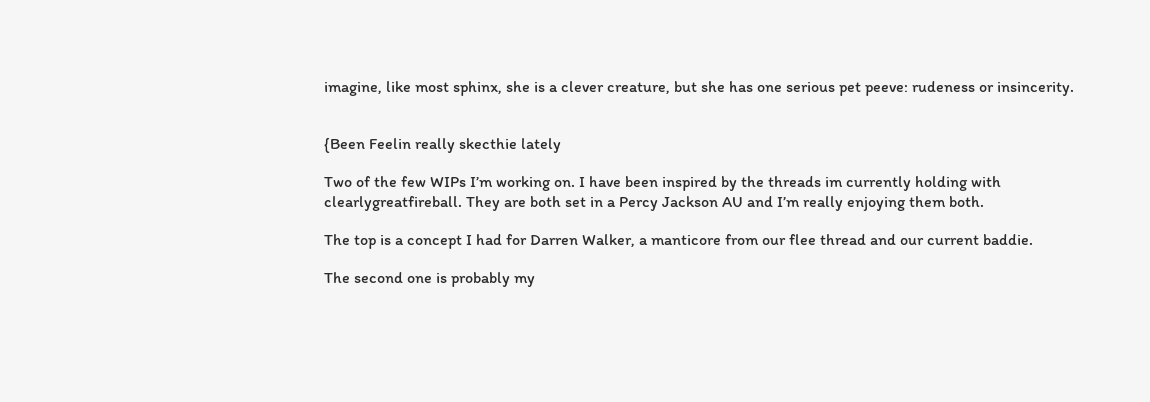imagine, like most sphinx, she is a clever creature, but she has one serious pet peeve: rudeness or insincerity.


{Been Feelin really skecthie lately

Two of the few WIPs I’m working on. I have been inspired by the threads im currently holding with clearlygreatfireball. They are both set in a Percy Jackson AU and I’m really enjoying them both.

The top is a concept I had for Darren Walker, a manticore from our flee thread and our current baddie.

The second one is probably my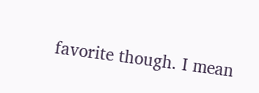favorite though. I mean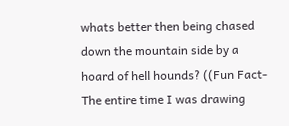whats better then being chased down the mountain side by a hoard of hell hounds? ((Fun Fact-The entire time I was drawing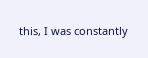this, I was constantly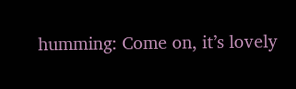humming: Come on, it’s lovely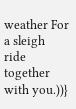weather For a sleigh ride together with you.))}